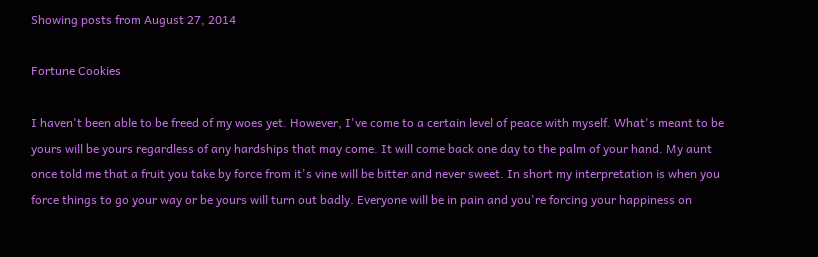Showing posts from August 27, 2014

Fortune Cookies

I haven't been able to be freed of my woes yet. However, I've come to a certain level of peace with myself. What's meant to be yours will be yours regardless of any hardships that may come. It will come back one day to the palm of your hand. My aunt once told me that a fruit you take by force from it's vine will be bitter and never sweet. In short my interpretation is when you force things to go your way or be yours will turn out badly. Everyone will be in pain and you're forcing your happiness on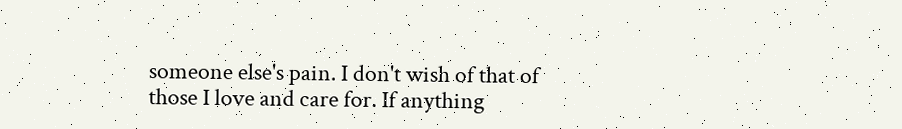someone else's pain. I don't wish of that of those I love and care for. If anything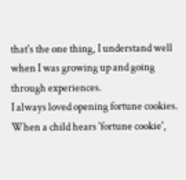that's the one thing, I understand well when I was growing up and going through experiences.
I always loved opening fortune cookies. When a child hears 'fortune cookie',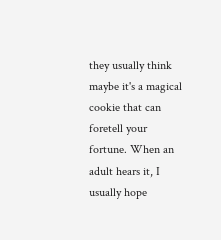they usually think maybe it's a magical cookie that can foretell your fortune. When an adult hears it, I usually hope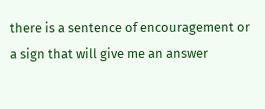there is a sentence of encouragement or a sign that will give me an answer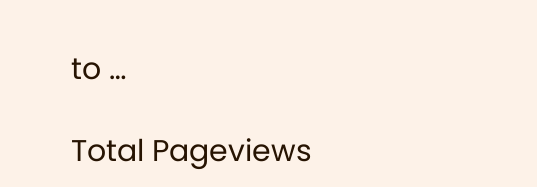to …

Total Pageviews